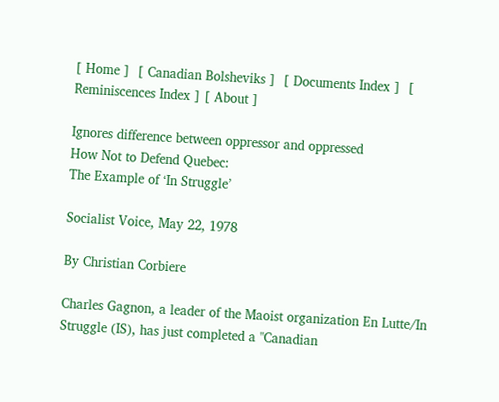[ Home ]  [ Canadian Bolsheviks ]  [ Documents Index ]  [ Reminiscences Index ] [ About ]

Ignores difference between oppressor and oppressed
How Not to Defend Quebec:
The Example of ‘In Struggle’

Socialist Voice, May 22, 1978

By Christian Corbiere

Charles Gagnon, a leader of the Maoist organization En Lutte/In Struggle (IS), has just completed a "Canadian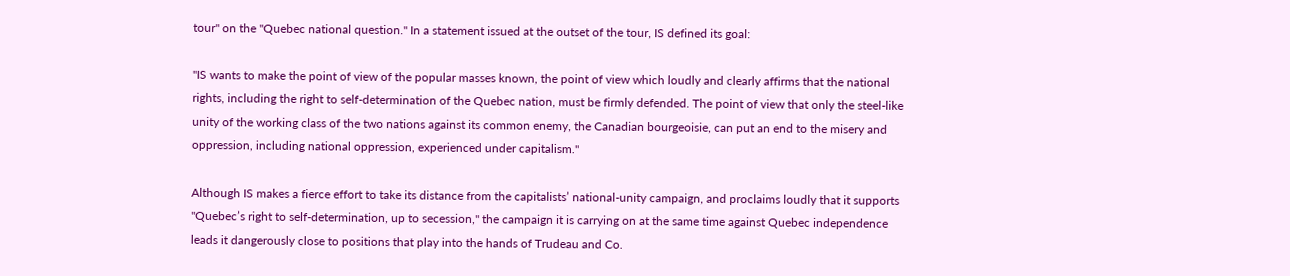tour" on the "Quebec national question." In a statement issued at the outset of the tour, IS defined its goal:

"IS wants to make the point of view of the popular masses known, the point of view which loudly and clearly affirms that the national rights, including the right to self-determination of the Quebec nation, must be firmly defended. The point of view that only the steel-like unity of the working class of the two nations against its common enemy, the Canadian bourgeoisie, can put an end to the misery and oppression, including national oppression, experienced under capitalism."

Although IS makes a fierce effort to take its distance from the capitalists’ national-unity campaign, and proclaims loudly that it supports "Quebec’s right to self-determination, up to secession," the campaign it is carrying on at the same time against Quebec independence leads it dangerously close to positions that play into the hands of Trudeau and Co.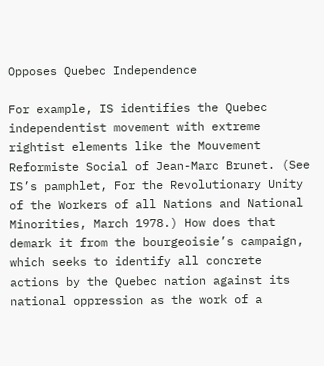Opposes Quebec Independence

For example, IS identifies the Quebec independentist movement with extreme rightist elements like the Mouvement Reformiste Social of Jean-Marc Brunet. (See IS’s pamphlet, For the Revolutionary Unity of the Workers of all Nations and National Minorities, March 1978.) How does that demark it from the bourgeoisie’s campaign, which seeks to identify all concrete actions by the Quebec nation against its national oppression as the work of a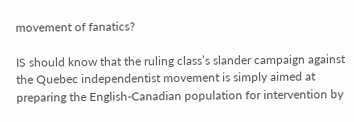movement of fanatics?

IS should know that the ruling class’s slander campaign against the Quebec independentist movement is simply aimed at preparing the English-Canadian population for intervention by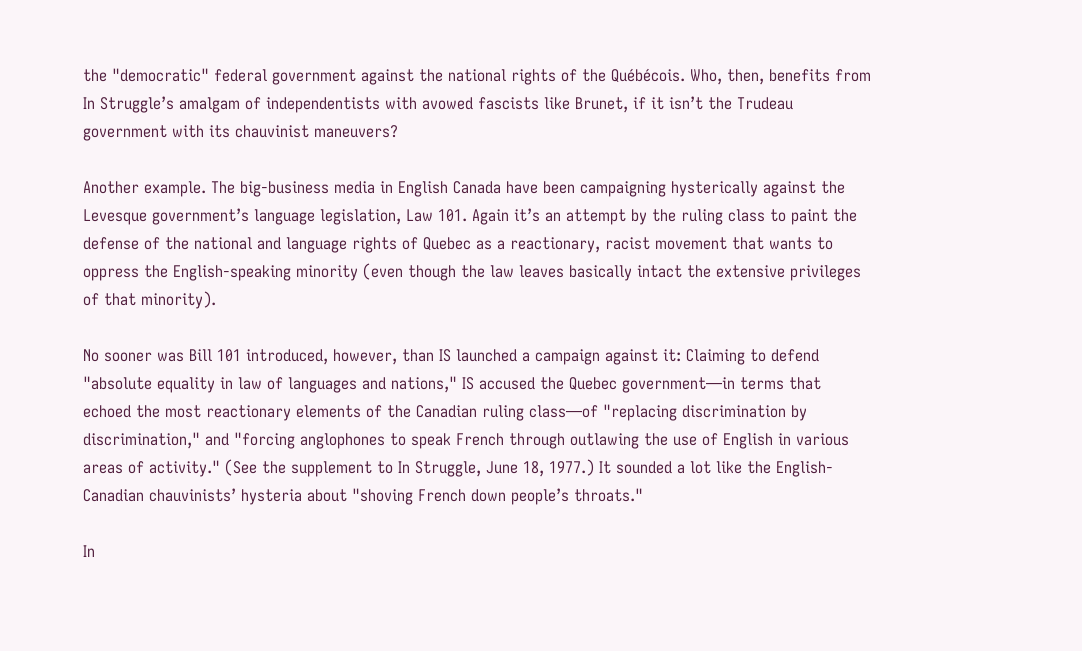the "democratic" federal government against the national rights of the Québécois. Who, then, benefits from In Struggle’s amalgam of independentists with avowed fascists like Brunet, if it isn’t the Trudeau government with its chauvinist maneuvers?

Another example. The big-business media in English Canada have been campaigning hysterically against the Levesque government’s language legislation, Law 101. Again it’s an attempt by the ruling class to paint the defense of the national and language rights of Quebec as a reactionary, racist movement that wants to oppress the English-speaking minority (even though the law leaves basically intact the extensive privileges of that minority).

No sooner was Bill 101 introduced, however, than IS launched a campaign against it: Claiming to defend "absolute equality in law of languages and nations," IS accused the Quebec government—in terms that echoed the most reactionary elements of the Canadian ruling class—of "replacing discrimination by discrimination," and "forcing anglophones to speak French through outlawing the use of English in various areas of activity." (See the supplement to In Struggle, June 18, 1977.) It sounded a lot like the English-Canadian chauvinists’ hysteria about "shoving French down people’s throats."

In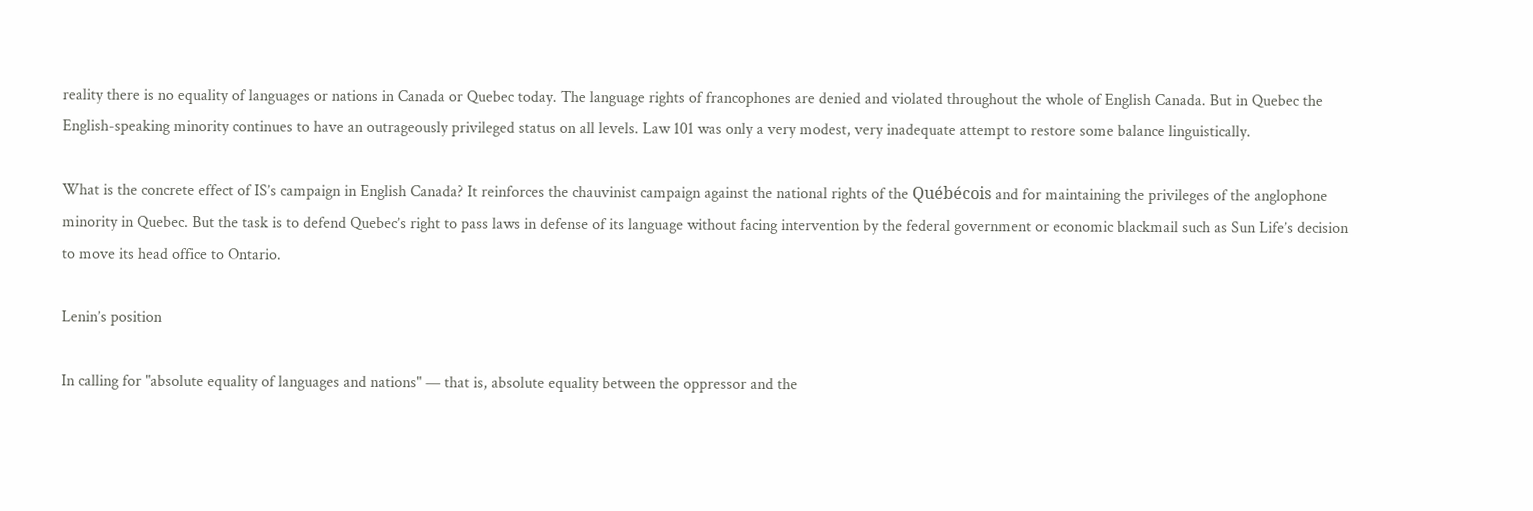reality there is no equality of languages or nations in Canada or Quebec today. The language rights of francophones are denied and violated throughout the whole of English Canada. But in Quebec the English-speaking minority continues to have an outrageously privileged status on all levels. Law 101 was only a very modest, very inadequate attempt to restore some balance linguistically.

What is the concrete effect of IS’s campaign in English Canada? It reinforces the chauvinist campaign against the national rights of the Québécois and for maintaining the privileges of the anglophone minority in Quebec. But the task is to defend Quebec’s right to pass laws in defense of its language without facing intervention by the federal government or economic blackmail such as Sun Life’s decision to move its head office to Ontario.

Lenin’s position

In calling for "absolute equality of languages and nations" — that is, absolute equality between the oppressor and the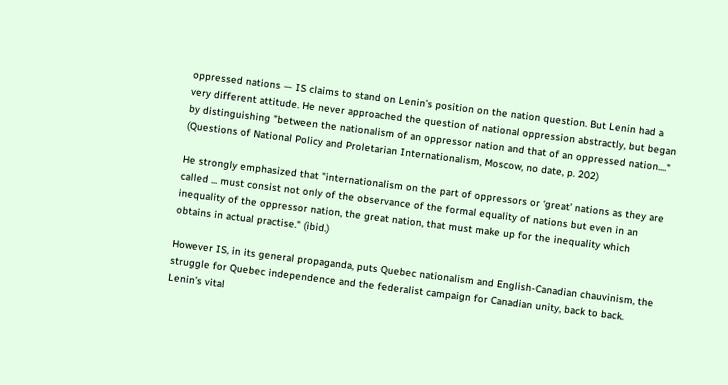oppressed nations — IS claims to stand on Lenin’s position on the nation question. But Lenin had a very different attitude. He never approached the question of national oppression abstractly, but began by distinguishing "between the nationalism of an oppressor nation and that of an oppressed nation...." (Questions of National Policy and Proletarian Internationalism, Moscow, no date, p. 202)

He strongly emphasized that "internationalism on the part of oppressors or ‘great’ nations as they are called ... must consist not only of the observance of the formal equality of nations but even in an inequality of the oppressor nation, the great nation, that must make up for the inequality which obtains in actual practise." (ibid.)

However IS, in its general propaganda, puts Quebec nationalism and English-Canadian chauvinism, the struggle for Quebec independence and the federalist campaign for Canadian unity, back to back. Lenin’s vital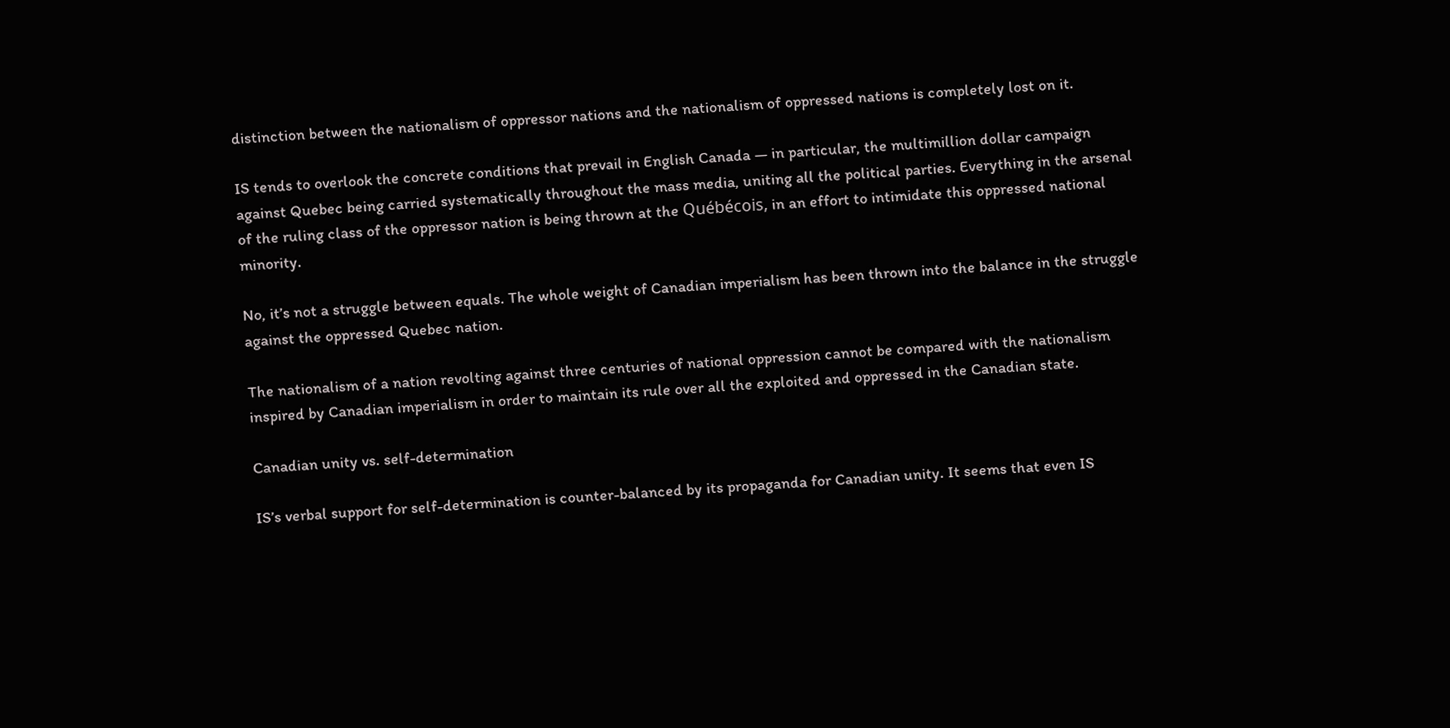distinction between the nationalism of oppressor nations and the nationalism of oppressed nations is completely lost on it.

IS tends to overlook the concrete conditions that prevail in English Canada — in particular, the multimillion dollar campaign against Quebec being carried systematically throughout the mass media, uniting all the political parties. Everything in the arsenal of the ruling class of the oppressor nation is being thrown at the Québécois, in an effort to intimidate this oppressed national minority.

No, it’s not a struggle between equals. The whole weight of Canadian imperialism has been thrown into the balance in the struggle against the oppressed Quebec nation.

The nationalism of a nation revolting against three centuries of national oppression cannot be compared with the nationalism inspired by Canadian imperialism in order to maintain its rule over all the exploited and oppressed in the Canadian state.

Canadian unity vs. self-determination

IS’s verbal support for self-determination is counter-balanced by its propaganda for Canadian unity. It seems that even IS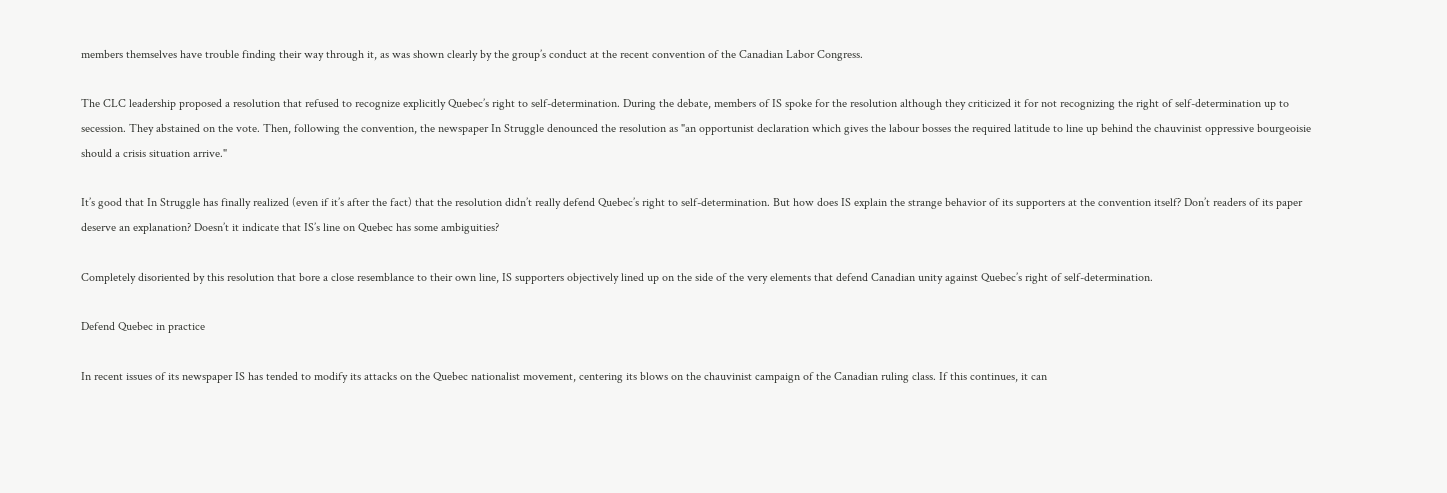members themselves have trouble finding their way through it, as was shown clearly by the group’s conduct at the recent convention of the Canadian Labor Congress.

The CLC leadership proposed a resolution that refused to recognize explicitly Quebec’s right to self-determination. During the debate, members of IS spoke for the resolution although they criticized it for not recognizing the right of self-determination up to secession. They abstained on the vote. Then, following the convention, the newspaper In Struggle denounced the resolution as "an opportunist declaration which gives the labour bosses the required latitude to line up behind the chauvinist oppressive bourgeoisie should a crisis situation arrive."

It’s good that In Struggle has finally realized (even if it’s after the fact) that the resolution didn’t really defend Quebec’s right to self-determination. But how does IS explain the strange behavior of its supporters at the convention itself? Don’t readers of its paper deserve an explanation? Doesn’t it indicate that IS’s line on Quebec has some ambiguities?

Completely disoriented by this resolution that bore a close resemblance to their own line, IS supporters objectively lined up on the side of the very elements that defend Canadian unity against Quebec’s right of self-determination.

Defend Quebec in practice

In recent issues of its newspaper IS has tended to modify its attacks on the Quebec nationalist movement, centering its blows on the chauvinist campaign of the Canadian ruling class. If this continues, it can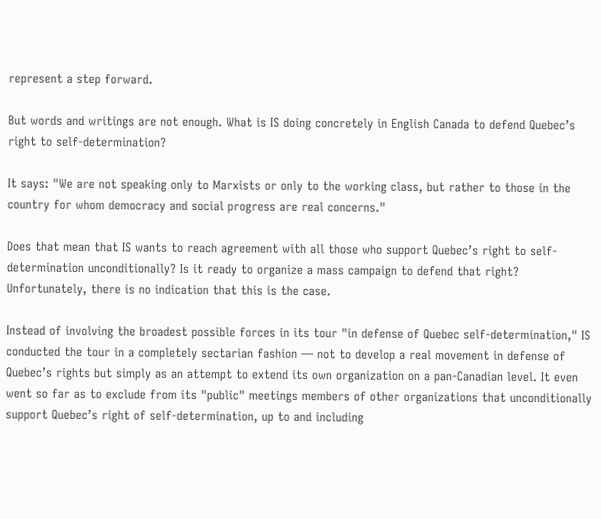represent a step forward.

But words and writings are not enough. What is IS doing concretely in English Canada to defend Quebec’s right to self-determination?

It says: "We are not speaking only to Marxists or only to the working class, but rather to those in the country for whom democracy and social progress are real concerns."

Does that mean that IS wants to reach agreement with all those who support Quebec’s right to self-determination unconditionally? Is it ready to organize a mass campaign to defend that right? Unfortunately, there is no indication that this is the case.

Instead of involving the broadest possible forces in its tour "in defense of Quebec self-determination," IS conducted the tour in a completely sectarian fashion — not to develop a real movement in defense of Quebec’s rights but simply as an attempt to extend its own organization on a pan-Canadian level. It even went so far as to exclude from its "public" meetings members of other organizations that unconditionally support Quebec’s right of self-determination, up to and including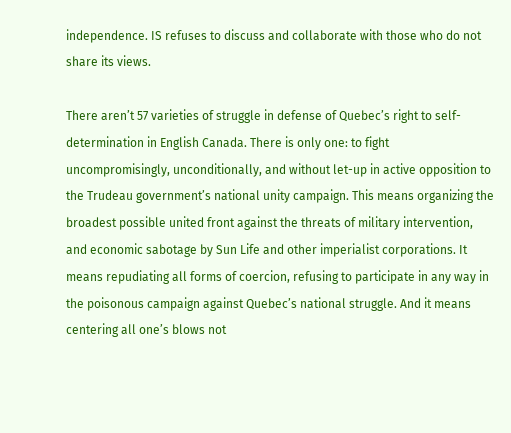independence. IS refuses to discuss and collaborate with those who do not share its views.

There aren’t 57 varieties of struggle in defense of Quebec’s right to self-determination in English Canada. There is only one: to fight uncompromisingly, unconditionally, and without let-up in active opposition to the Trudeau government’s national unity campaign. This means organizing the broadest possible united front against the threats of military intervention, and economic sabotage by Sun Life and other imperialist corporations. It means repudiating all forms of coercion, refusing to participate in any way in the poisonous campaign against Quebec’s national struggle. And it means centering all one’s blows not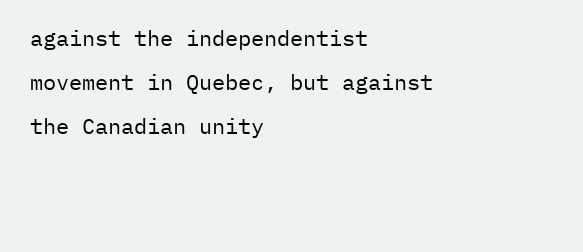against the independentist movement in Quebec, but against the Canadian unity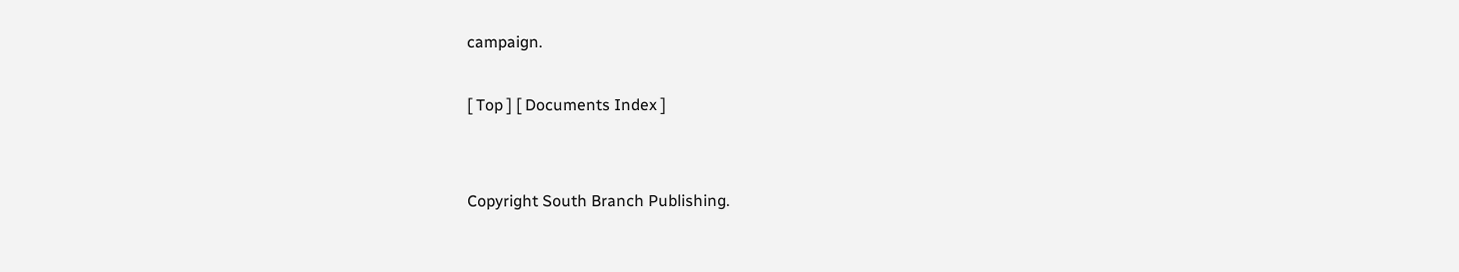campaign.

[ Top ] [ Documents Index ]


Copyright South Branch Publishing.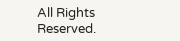All Rights Reserved.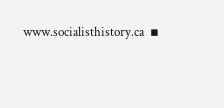www.socialisthistory.ca  ▪